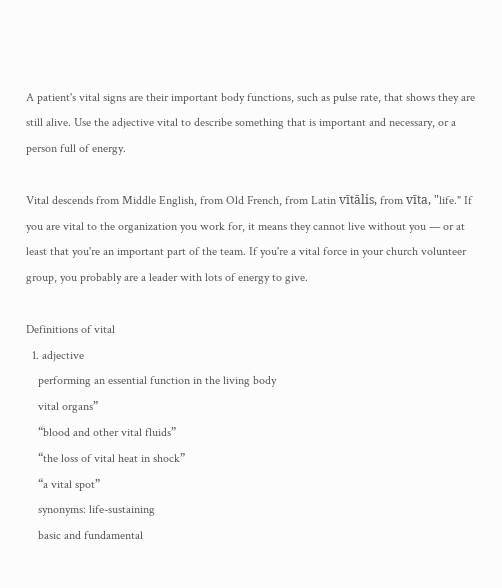A patient's vital signs are their important body functions, such as pulse rate, that shows they are still alive. Use the adjective vital to describe something that is important and necessary, or a person full of energy.

Vital descends from Middle English, from Old French, from Latin vītālis, from vīta, "life." If you are vital to the organization you work for, it means they cannot live without you — or at least that you're an important part of the team. If you're a vital force in your church volunteer group, you probably are a leader with lots of energy to give.

Definitions of vital
  1. adjective
    performing an essential function in the living body
    vital organs”
    “blood and other vital fluids”
    “the loss of vital heat in shock”
    “a vital spot”
    synonyms: life-sustaining
    basic and fundamental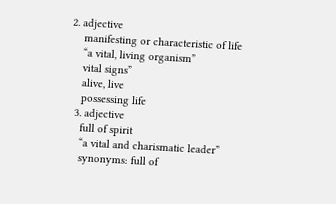2. adjective
    manifesting or characteristic of life
    “a vital, living organism”
    vital signs”
    alive, live
    possessing life
  3. adjective
    full of spirit
    “a vital and charismatic leader”
    synonyms: full of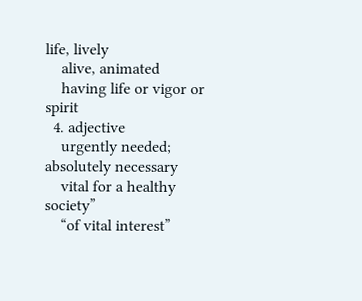life, lively
    alive, animated
    having life or vigor or spirit
  4. adjective
    urgently needed; absolutely necessary
    vital for a healthy society”
    “of vital interest”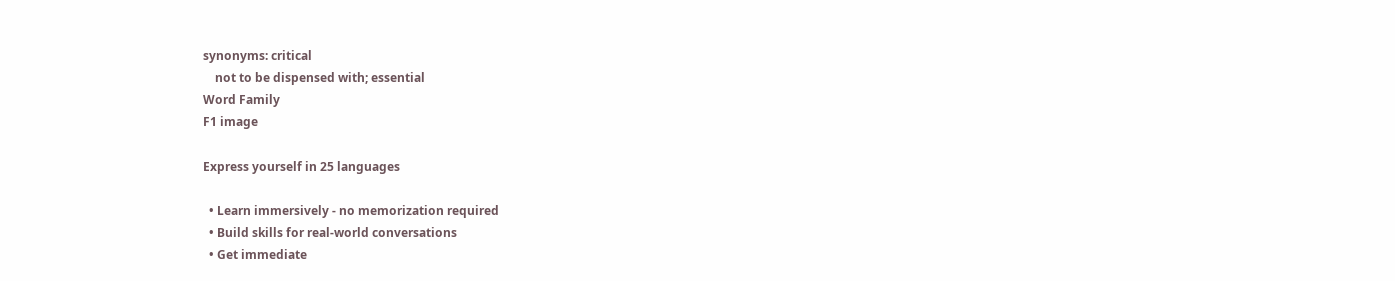synonyms: critical
    not to be dispensed with; essential
Word Family
F1 image

Express yourself in 25 languages

  • Learn immersively - no memorization required
  • Build skills for real-world conversations
  • Get immediate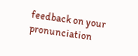feedback on your pronunciation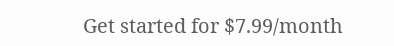Get started for $7.99/month